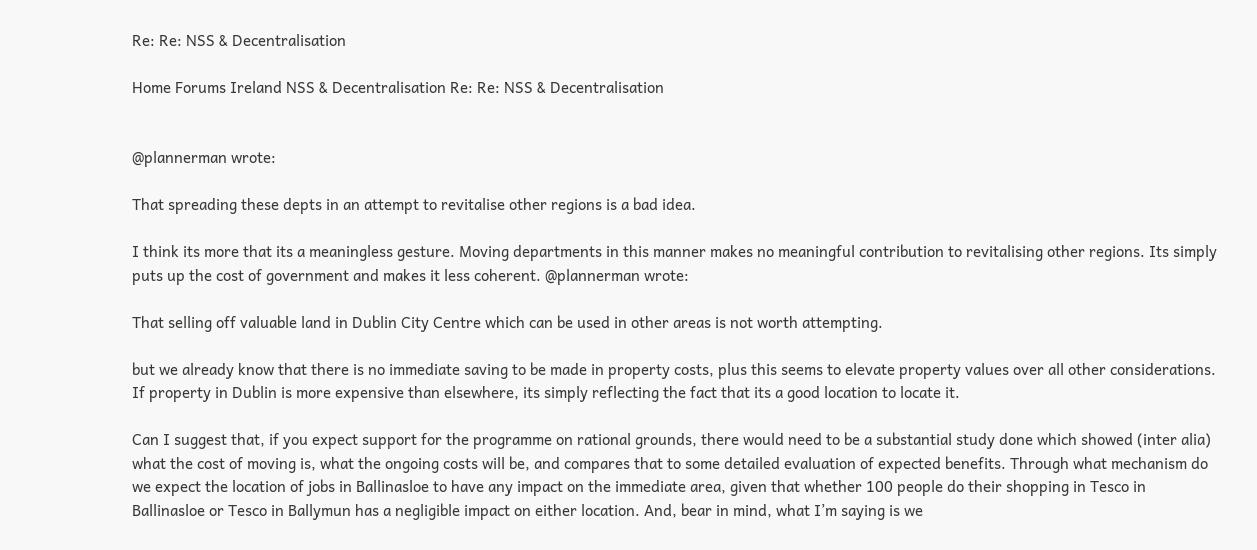Re: Re: NSS & Decentralisation

Home Forums Ireland NSS & Decentralisation Re: Re: NSS & Decentralisation


@plannerman wrote:

That spreading these depts in an attempt to revitalise other regions is a bad idea.

I think its more that its a meaningless gesture. Moving departments in this manner makes no meaningful contribution to revitalising other regions. Its simply puts up the cost of government and makes it less coherent. @plannerman wrote:

That selling off valuable land in Dublin City Centre which can be used in other areas is not worth attempting.

but we already know that there is no immediate saving to be made in property costs, plus this seems to elevate property values over all other considerations. If property in Dublin is more expensive than elsewhere, its simply reflecting the fact that its a good location to locate it.

Can I suggest that, if you expect support for the programme on rational grounds, there would need to be a substantial study done which showed (inter alia) what the cost of moving is, what the ongoing costs will be, and compares that to some detailed evaluation of expected benefits. Through what mechanism do we expect the location of jobs in Ballinasloe to have any impact on the immediate area, given that whether 100 people do their shopping in Tesco in Ballinasloe or Tesco in Ballymun has a negligible impact on either location. And, bear in mind, what I’m saying is we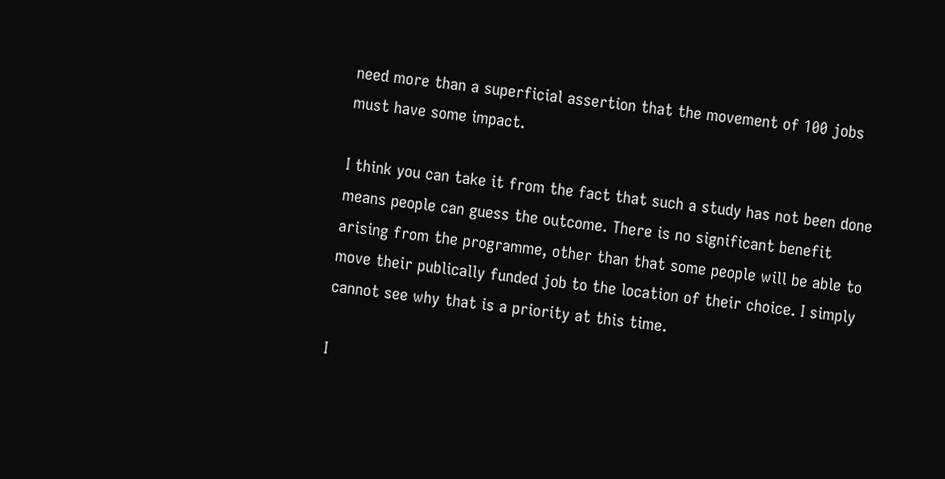need more than a superficial assertion that the movement of 100 jobs must have some impact.

I think you can take it from the fact that such a study has not been done means people can guess the outcome. There is no significant benefit arising from the programme, other than that some people will be able to move their publically funded job to the location of their choice. I simply cannot see why that is a priority at this time.

I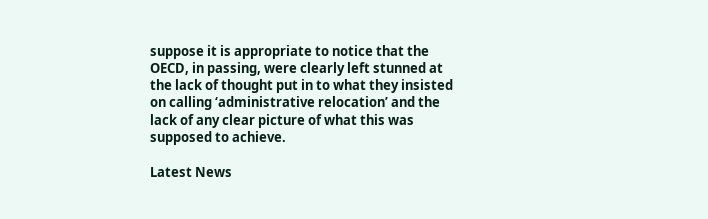suppose it is appropriate to notice that the OECD, in passing, were clearly left stunned at the lack of thought put in to what they insisted on calling ‘administrative relocation’ and the lack of any clear picture of what this was supposed to achieve.

Latest News